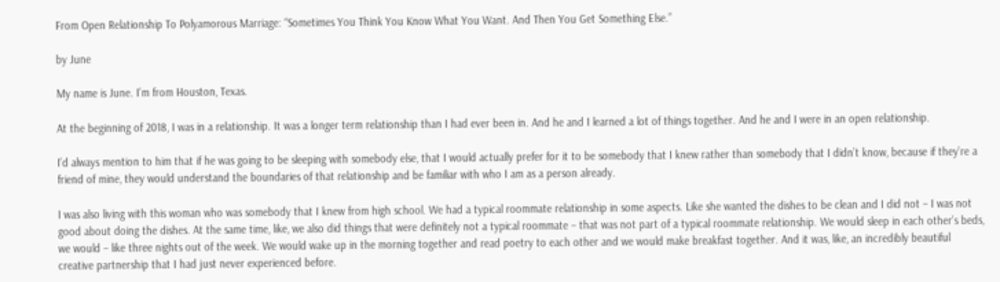From Open Relationship To Polyamorous Marriage: “Sometimes You Think You Know What You Want. And Then You Get Something Else.”

by June

My name is June. I’m from Houston, Texas.

At the beginning of 2018, I was in a relationship. It was a longer term relationship than I had ever been in. And he and I learned a lot of things together. And he and I were in an open relationship.

I’d always mention to him that if he was going to be sleeping with somebody else, that I would actually prefer for it to be somebody that I knew rather than somebody that I didn’t know, because if they’re a friend of mine, they would understand the boundaries of that relationship and be familiar with who I am as a person already.

I was also living with this woman who was somebody that I knew from high school. We had a typical roommate relationship in some aspects. Like she wanted the dishes to be clean and I did not – I was not good about doing the dishes. At the same time, like, we also did things that were definitely not a typical roommate – that was not part of a typical roommate relationship. We would sleep in each other’s beds, we would – like three nights out of the week. We would wake up in the morning together and read poetry to each other and we would make breakfast together. And it was, like, an incredibly beautiful creative partnership that I had just never experienced before.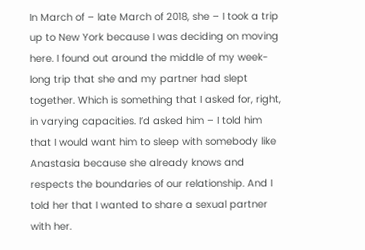In March of – late March of 2018, she – I took a trip up to New York because I was deciding on moving here. I found out around the middle of my week-long trip that she and my partner had slept together. Which is something that I asked for, right, in varying capacities. I’d asked him – I told him that I would want him to sleep with somebody like Anastasia because she already knows and respects the boundaries of our relationship. And I told her that I wanted to share a sexual partner with her.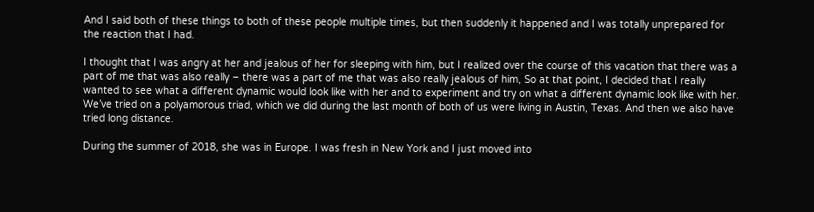And I said both of these things to both of these people multiple times, but then suddenly it happened and I was totally unprepared for the reaction that I had.

I thought that I was angry at her and jealous of her for sleeping with him, but I realized over the course of this vacation that there was a part of me that was also really – there was a part of me that was also really jealous of him, So at that point, I decided that I really wanted to see what a different dynamic would look like with her and to experiment and try on what a different dynamic look like with her. We’ve tried on a polyamorous triad, which we did during the last month of both of us were living in Austin, Texas. And then we also have tried long distance.

During the summer of 2018, she was in Europe. I was fresh in New York and I just moved into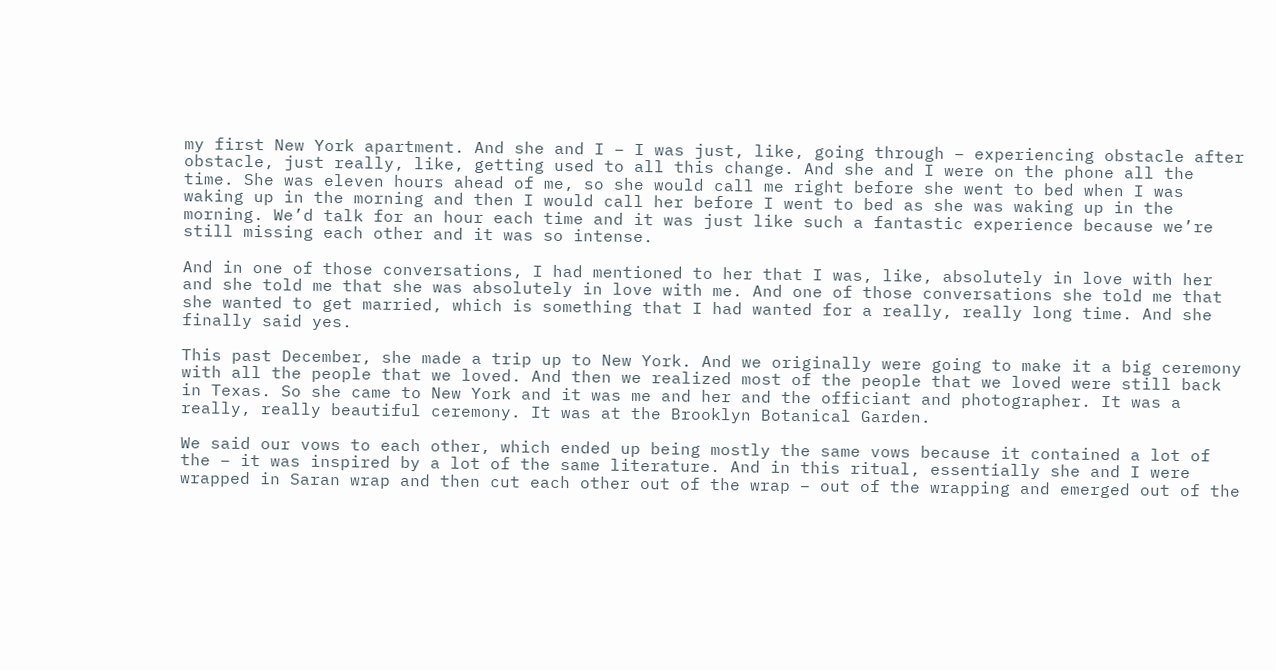my first New York apartment. And she and I – I was just, like, going through – experiencing obstacle after obstacle, just really, like, getting used to all this change. And she and I were on the phone all the time. She was eleven hours ahead of me, so she would call me right before she went to bed when I was waking up in the morning and then I would call her before I went to bed as she was waking up in the morning. We’d talk for an hour each time and it was just like such a fantastic experience because we’re still missing each other and it was so intense.

And in one of those conversations, I had mentioned to her that I was, like, absolutely in love with her and she told me that she was absolutely in love with me. And one of those conversations she told me that she wanted to get married, which is something that I had wanted for a really, really long time. And she finally said yes.

This past December, she made a trip up to New York. And we originally were going to make it a big ceremony with all the people that we loved. And then we realized most of the people that we loved were still back in Texas. So she came to New York and it was me and her and the officiant and photographer. It was a really, really beautiful ceremony. It was at the Brooklyn Botanical Garden.

We said our vows to each other, which ended up being mostly the same vows because it contained a lot of the – it was inspired by a lot of the same literature. And in this ritual, essentially she and I were wrapped in Saran wrap and then cut each other out of the wrap – out of the wrapping and emerged out of the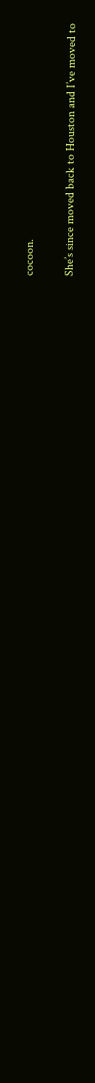cocoon.

She’s since moved back to Houston and I’ve moved to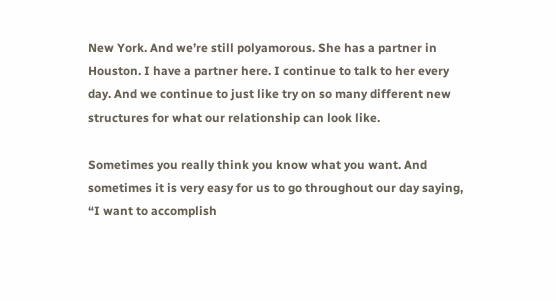New York. And we’re still polyamorous. She has a partner in Houston. I have a partner here. I continue to talk to her every day. And we continue to just like try on so many different new structures for what our relationship can look like.

Sometimes you really think you know what you want. And sometimes it is very easy for us to go throughout our day saying, “I want to accomplish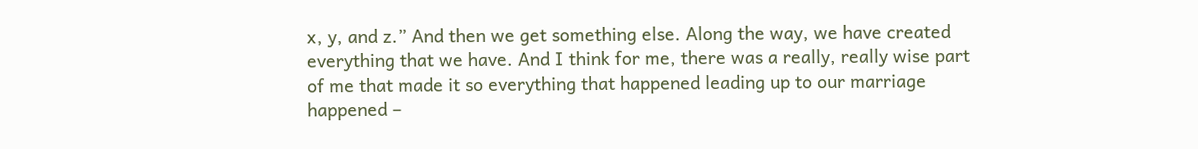x, y, and z.” And then we get something else. Along the way, we have created everything that we have. And I think for me, there was a really, really wise part of me that made it so everything that happened leading up to our marriage happened –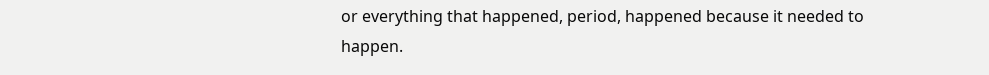or everything that happened, period, happened because it needed to happen.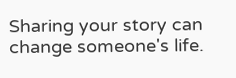Sharing your story can change someone's life.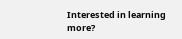Interested in learning more?